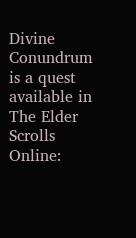Divine Conundrum is a quest available in The Elder Scrolls Online: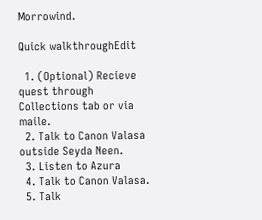Morrowind.

Quick walkthroughEdit

  1. (Optional) Recieve quest through Collections tab or via maile.
  2. Talk to Canon Valasa outside Seyda Neen.
  3. Listen to Azura
  4. Talk to Canon Valasa.
  5. Talk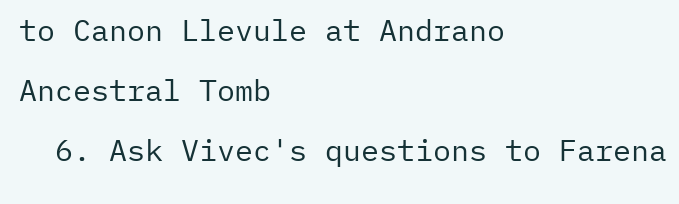to Canon Llevule at Andrano Ancestral Tomb
  6. Ask Vivec's questions to Farena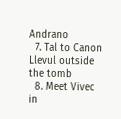Andrano
  7. Tal to Canon Llevul outside the tomb
  8. Meet Vivec in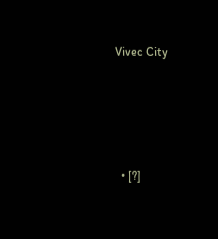Vivec City




  • [?]